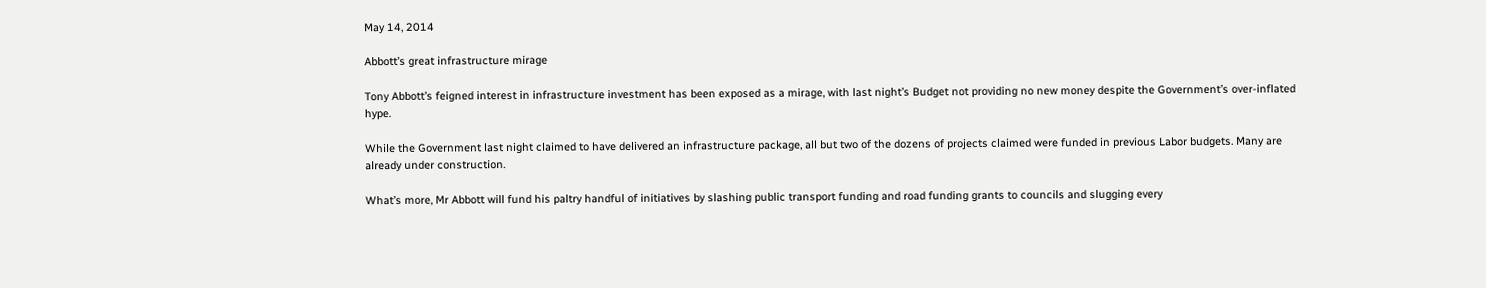May 14, 2014

Abbott’s great infrastructure mirage

Tony Abbott’s feigned interest in infrastructure investment has been exposed as a mirage, with last night’s Budget not providing no new money despite the Government’s over-inflated hype.

While the Government last night claimed to have delivered an infrastructure package, all but two of the dozens of projects claimed were funded in previous Labor budgets. Many are already under construction.

What’s more, Mr Abbott will fund his paltry handful of initiatives by slashing public transport funding and road funding grants to councils and slugging every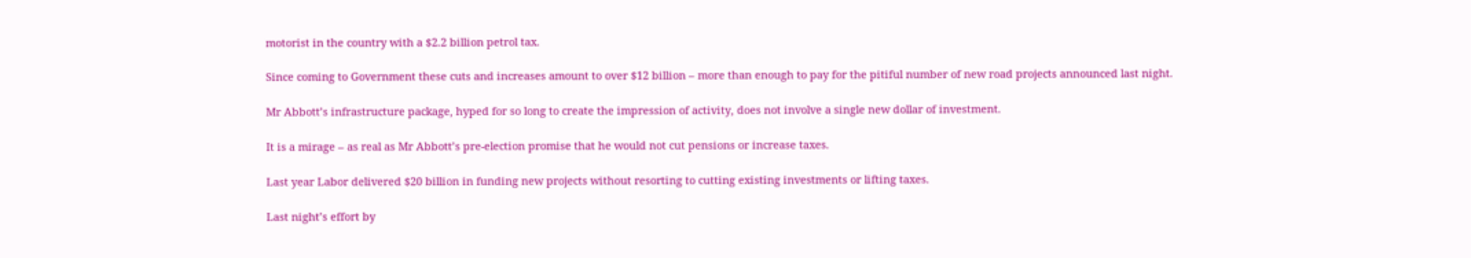motorist in the country with a $2.2 billion petrol tax.

Since coming to Government these cuts and increases amount to over $12 billion – more than enough to pay for the pitiful number of new road projects announced last night.

Mr Abbott’s infrastructure package, hyped for so long to create the impression of activity, does not involve a single new dollar of investment.

It is a mirage – as real as Mr Abbott’s pre-election promise that he would not cut pensions or increase taxes.

Last year Labor delivered $20 billion in funding new projects without resorting to cutting existing investments or lifting taxes.

Last night’s effort by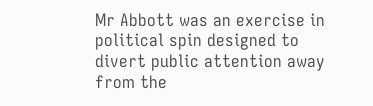Mr Abbott was an exercise in political spin designed to divert public attention away from the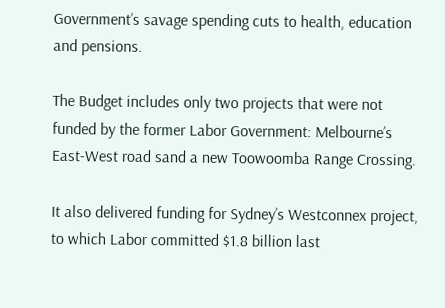Government’s savage spending cuts to health, education and pensions.

The Budget includes only two projects that were not funded by the former Labor Government: Melbourne’s East-West road sand a new Toowoomba Range Crossing.

It also delivered funding for Sydney’s Westconnex project, to which Labor committed $1.8 billion last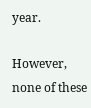year.

However, none of these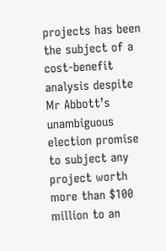projects has been the subject of a cost-benefit analysis despite Mr Abbott’s unambiguous election promise to subject any project worth more than $100 million to an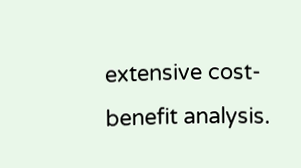extensive cost-benefit analysis.